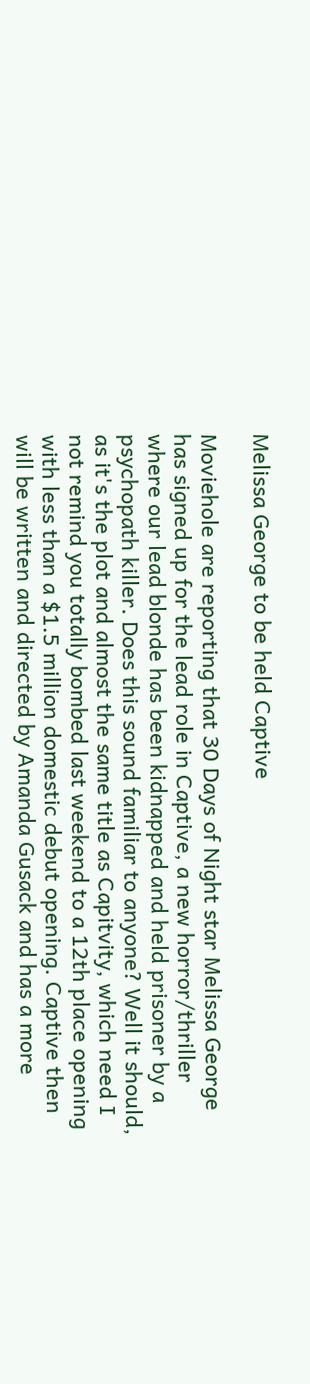Melissa George to be held Captive

Moviehole are reporting that 30 Days of Night star Melissa George has signed up for the lead role in Captive, a new horror/thriller where our lead blonde has been kidnapped and held prisoner by a psychopath killer. Does this sound familiar to anyone? Well it should, as it's the plot and almost the same title as Capitvity, which need I not remind you totally bombed last weekend to a 12th place opening with less than a $1.5 million domestic debut opening. Captive then will be written and directed by Amanda Gusack and has a more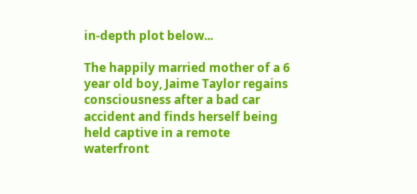in-depth plot below...

The happily married mother of a 6 year old boy, Jaime Taylor regains consciousness after a bad car accident and finds herself being held captive in a remote waterfront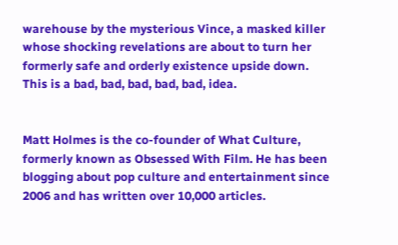warehouse by the mysterious Vince, a masked killer whose shocking revelations are about to turn her formerly safe and orderly existence upside down.
This is a bad, bad, bad, bad, bad, idea.


Matt Holmes is the co-founder of What Culture, formerly known as Obsessed With Film. He has been blogging about pop culture and entertainment since 2006 and has written over 10,000 articles.